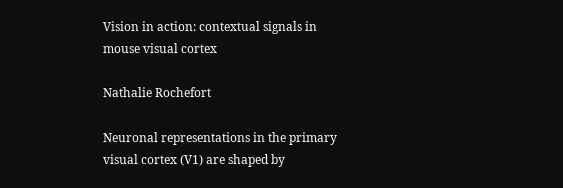Vision in action: contextual signals in mouse visual cortex

Nathalie Rochefort

Neuronal representations in the primary visual cortex (V1) are shaped by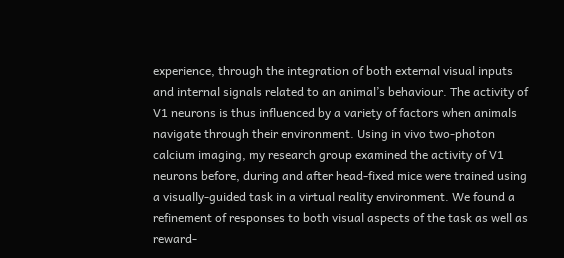experience, through the integration of both external visual inputs and internal signals related to an animal’s behaviour. The activity of V1 neurons is thus influenced by a variety of factors when animals navigate through their environment. Using in vivo two-photon calcium imaging, my research group examined the activity of V1 neurons before, during and after head-fixed mice were trained using a visually-guided task in a virtual reality environment. We found a refinement of responses to both visual aspects of the task as well as reward-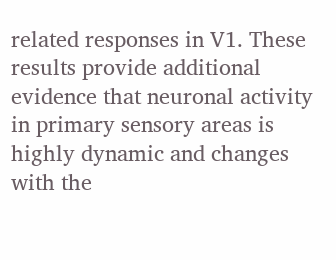related responses in V1. These results provide additional evidence that neuronal activity in primary sensory areas is highly dynamic and changes with the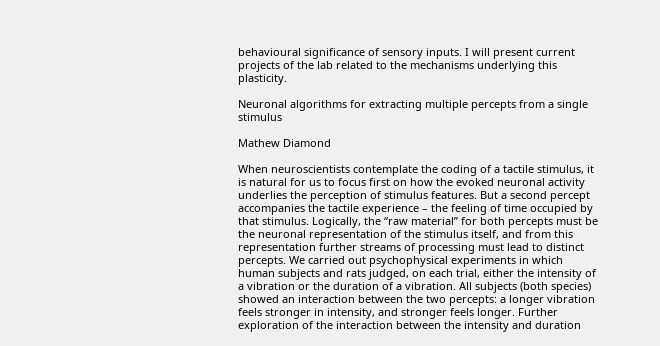behavioural significance of sensory inputs. I will present current projects of the lab related to the mechanisms underlying this plasticity.

Neuronal algorithms for extracting multiple percepts from a single stimulus

Mathew Diamond

When neuroscientists contemplate the coding of a tactile stimulus, it is natural for us to focus first on how the evoked neuronal activity underlies the perception of stimulus features. But a second percept accompanies the tactile experience – the feeling of time occupied by that stimulus. Logically, the “raw material” for both percepts must be the neuronal representation of the stimulus itself, and from this representation further streams of processing must lead to distinct percepts. We carried out psychophysical experiments in which human subjects and rats judged, on each trial, either the intensity of a vibration or the duration of a vibration. All subjects (both species) showed an interaction between the two percepts: a longer vibration feels stronger in intensity, and stronger feels longer. Further exploration of the interaction between the intensity and duration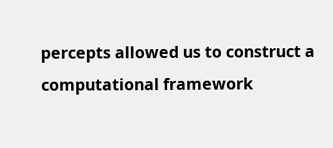percepts allowed us to construct a computational framework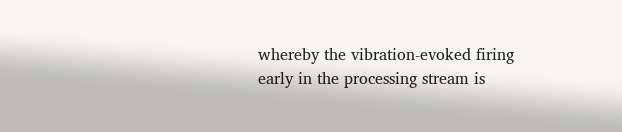whereby the vibration-evoked firing early in the processing stream is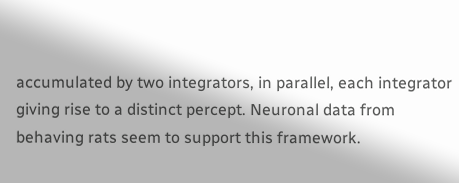accumulated by two integrators, in parallel, each integrator giving rise to a distinct percept. Neuronal data from behaving rats seem to support this framework.